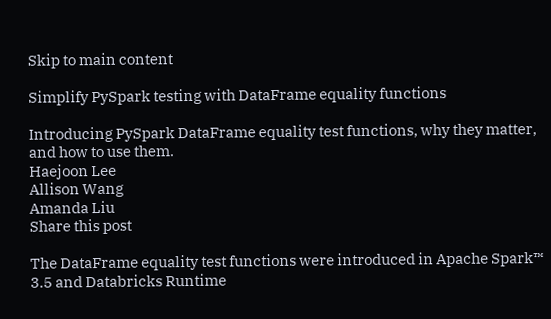Skip to main content

Simplify PySpark testing with DataFrame equality functions

Introducing PySpark DataFrame equality test functions, why they matter, and how to use them.
Haejoon Lee
Allison Wang
Amanda Liu
Share this post

The DataFrame equality test functions were introduced in Apache Spark™ 3.5 and Databricks Runtime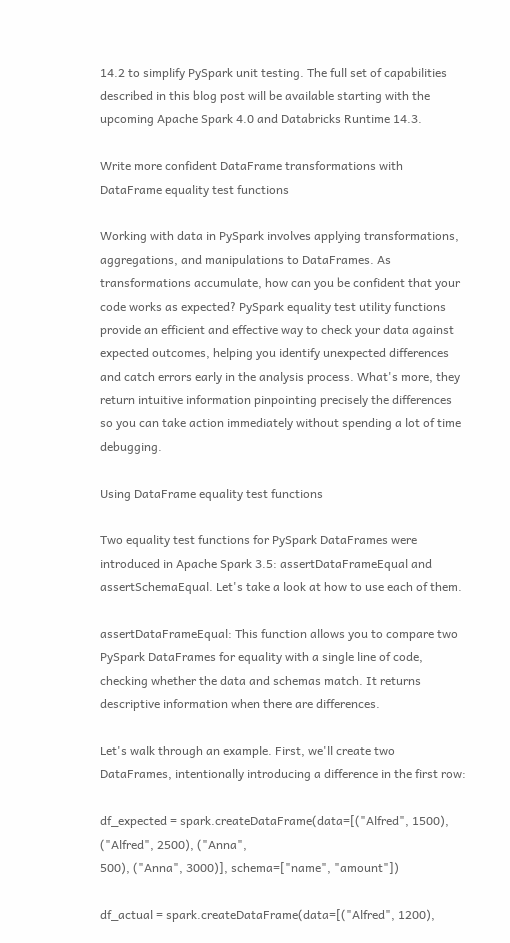14.2 to simplify PySpark unit testing. The full set of capabilities described in this blog post will be available starting with the upcoming Apache Spark 4.0 and Databricks Runtime 14.3.

Write more confident DataFrame transformations with DataFrame equality test functions

Working with data in PySpark involves applying transformations, aggregations, and manipulations to DataFrames. As transformations accumulate, how can you be confident that your code works as expected? PySpark equality test utility functions provide an efficient and effective way to check your data against expected outcomes, helping you identify unexpected differences and catch errors early in the analysis process. What's more, they return intuitive information pinpointing precisely the differences so you can take action immediately without spending a lot of time debugging.

Using DataFrame equality test functions

Two equality test functions for PySpark DataFrames were introduced in Apache Spark 3.5: assertDataFrameEqual and assertSchemaEqual. Let's take a look at how to use each of them.

assertDataFrameEqual: This function allows you to compare two PySpark DataFrames for equality with a single line of code, checking whether the data and schemas match. It returns descriptive information when there are differences.

Let's walk through an example. First, we'll create two DataFrames, intentionally introducing a difference in the first row:

df_expected = spark.createDataFrame(data=[("Alfred", 1500), ("Alfred", 2500), ("Anna",
500), ("Anna", 3000)], schema=["name", "amount"])

df_actual = spark.createDataFrame(data=[("Alfred", 1200),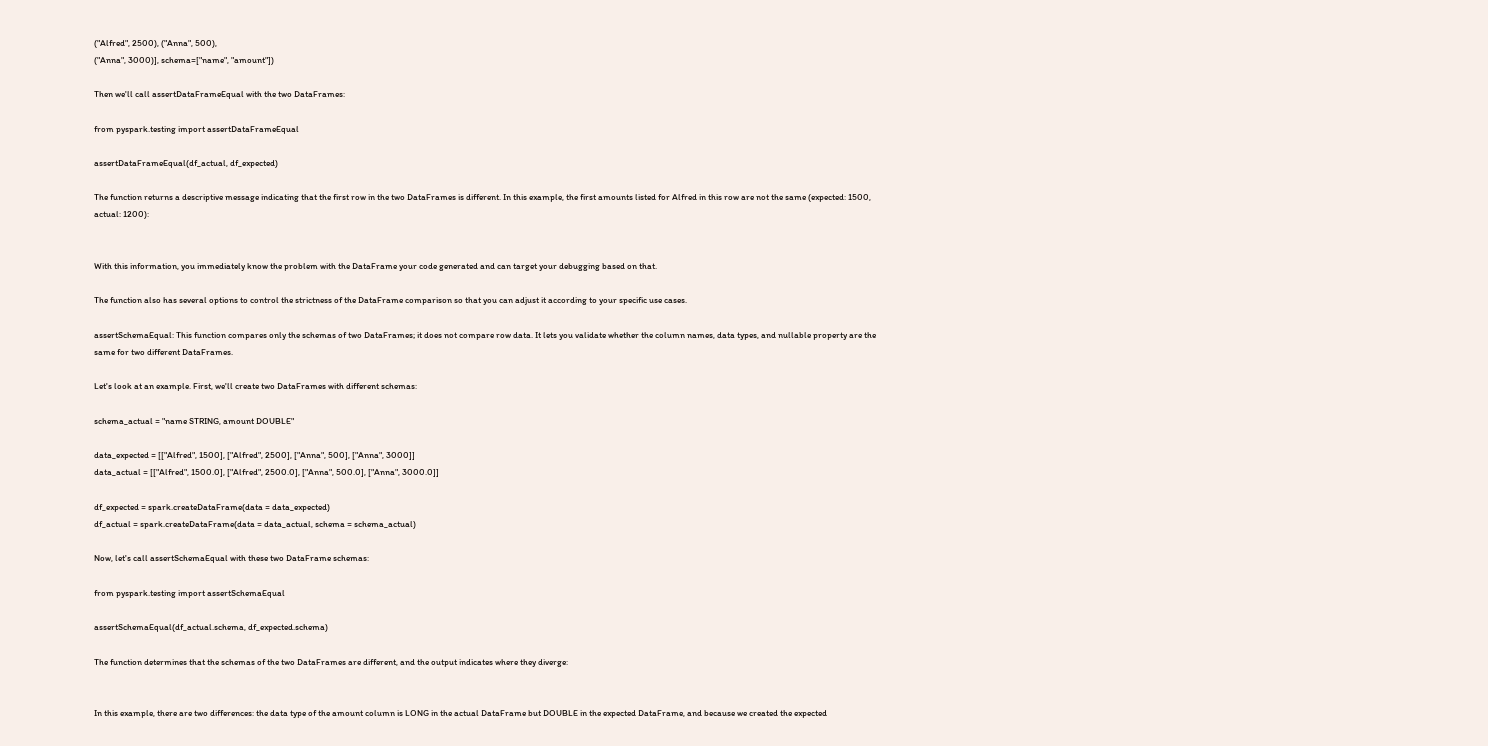("Alfred", 2500), ("Anna", 500),
("Anna", 3000)], schema=["name", "amount"])

Then we'll call assertDataFrameEqual with the two DataFrames:

from pyspark.testing import assertDataFrameEqual

assertDataFrameEqual(df_actual, df_expected)

The function returns a descriptive message indicating that the first row in the two DataFrames is different. In this example, the first amounts listed for Alfred in this row are not the same (expected: 1500, actual: 1200):


With this information, you immediately know the problem with the DataFrame your code generated and can target your debugging based on that.

The function also has several options to control the strictness of the DataFrame comparison so that you can adjust it according to your specific use cases.

assertSchemaEqual: This function compares only the schemas of two DataFrames; it does not compare row data. It lets you validate whether the column names, data types, and nullable property are the same for two different DataFrames.

Let's look at an example. First, we'll create two DataFrames with different schemas:

schema_actual = "name STRING, amount DOUBLE"

data_expected = [["Alfred", 1500], ["Alfred", 2500], ["Anna", 500], ["Anna", 3000]]
data_actual = [["Alfred", 1500.0], ["Alfred", 2500.0], ["Anna", 500.0], ["Anna", 3000.0]]

df_expected = spark.createDataFrame(data = data_expected)
df_actual = spark.createDataFrame(data = data_actual, schema = schema_actual)

Now, let's call assertSchemaEqual with these two DataFrame schemas:

from pyspark.testing import assertSchemaEqual

assertSchemaEqual(df_actual.schema, df_expected.schema)

The function determines that the schemas of the two DataFrames are different, and the output indicates where they diverge:


In this example, there are two differences: the data type of the amount column is LONG in the actual DataFrame but DOUBLE in the expected DataFrame, and because we created the expected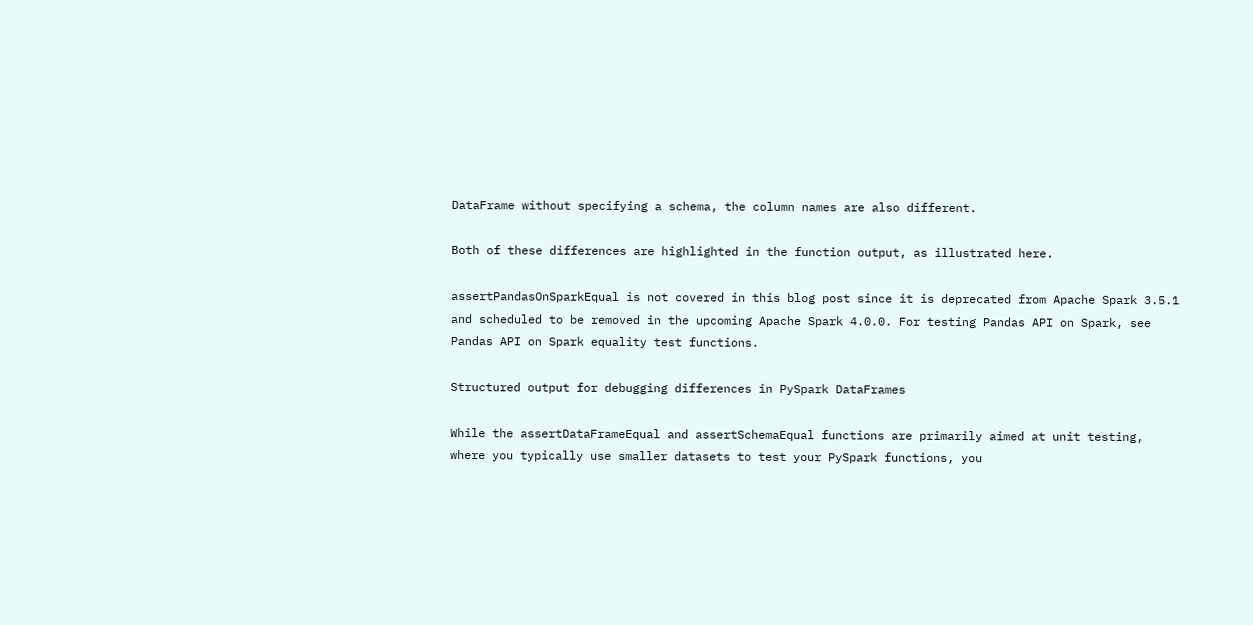DataFrame without specifying a schema, the column names are also different.

Both of these differences are highlighted in the function output, as illustrated here.

assertPandasOnSparkEqual is not covered in this blog post since it is deprecated from Apache Spark 3.5.1 and scheduled to be removed in the upcoming Apache Spark 4.0.0. For testing Pandas API on Spark, see Pandas API on Spark equality test functions.

Structured output for debugging differences in PySpark DataFrames

While the assertDataFrameEqual and assertSchemaEqual functions are primarily aimed at unit testing, where you typically use smaller datasets to test your PySpark functions, you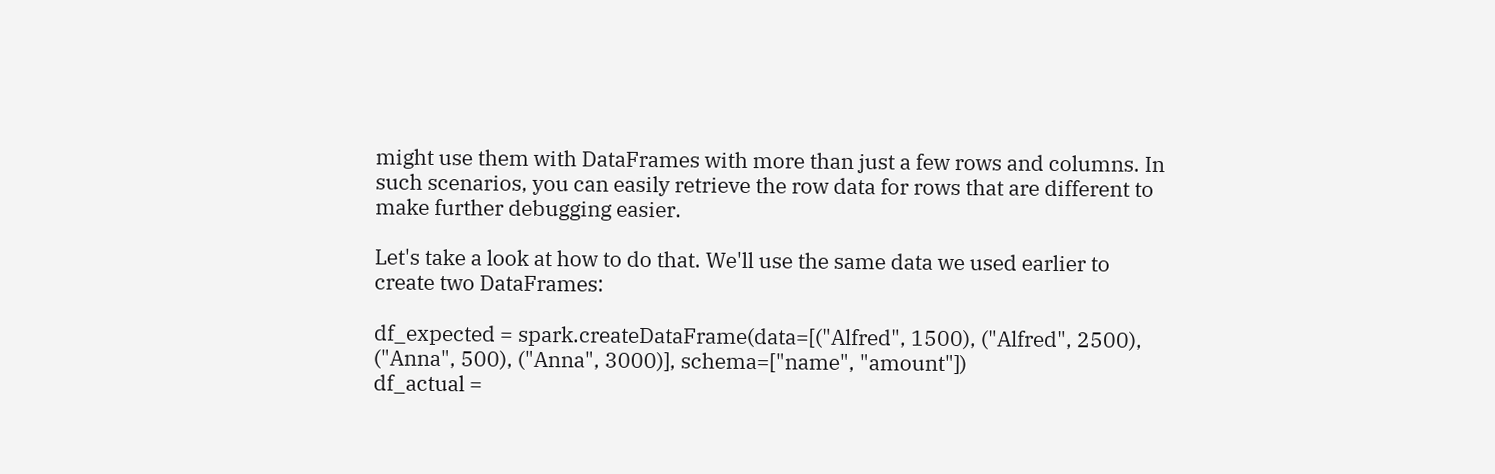might use them with DataFrames with more than just a few rows and columns. In such scenarios, you can easily retrieve the row data for rows that are different to make further debugging easier.

Let's take a look at how to do that. We'll use the same data we used earlier to create two DataFrames:

df_expected = spark.createDataFrame(data=[("Alfred", 1500), ("Alfred", 2500),
("Anna", 500), ("Anna", 3000)], schema=["name", "amount"])
df_actual =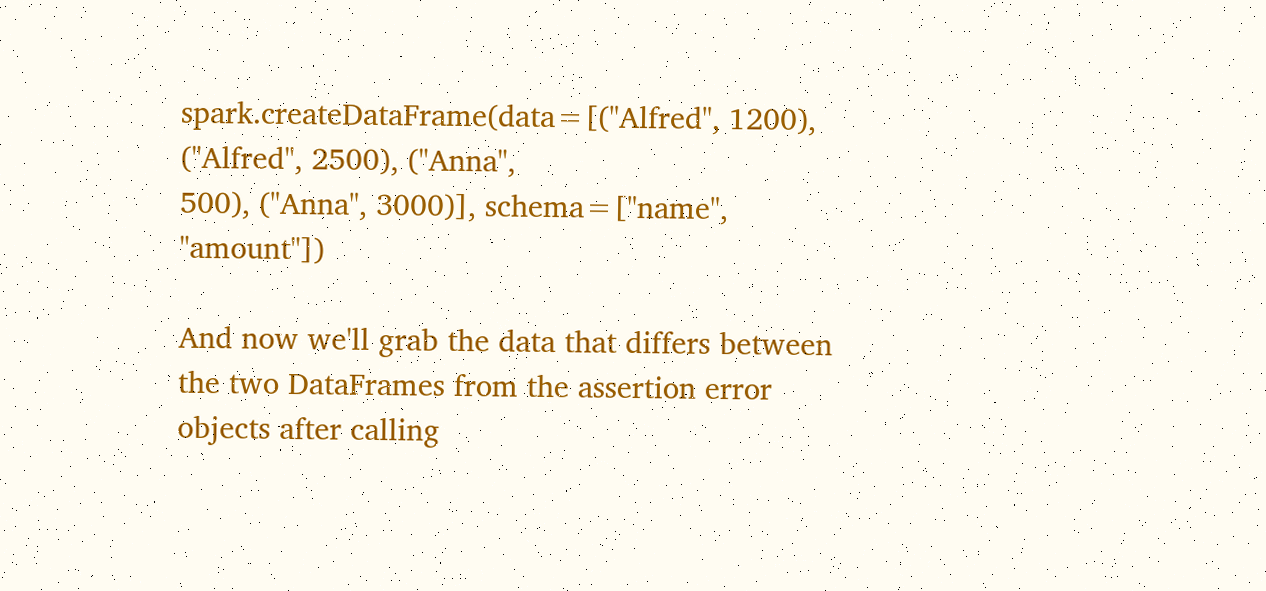spark.createDataFrame(data=[("Alfred", 1200), ("Alfred", 2500), ("Anna",
500), ("Anna", 3000)], schema=["name", "amount"])

And now we'll grab the data that differs between the two DataFrames from the assertion error objects after calling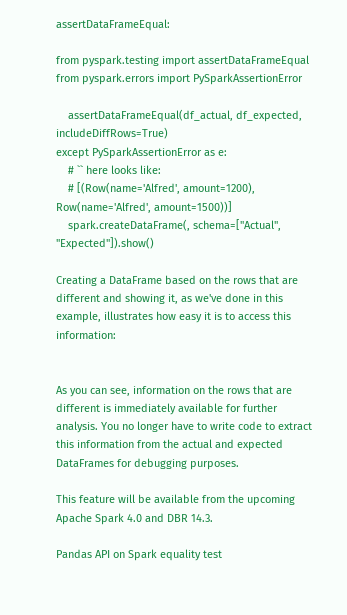assertDataFrameEqual:

from pyspark.testing import assertDataFrameEqual
from pyspark.errors import PySparkAssertionError

    assertDataFrameEqual(df_actual, df_expected, includeDiffRows=True)
except PySparkAssertionError as e:
    # `` here looks like:
    # [(Row(name='Alfred', amount=1200), Row(name='Alfred', amount=1500))]
    spark.createDataFrame(, schema=["Actual", "Expected"]).show()

Creating a DataFrame based on the rows that are different and showing it, as we've done in this example, illustrates how easy it is to access this information:


As you can see, information on the rows that are different is immediately available for further analysis. You no longer have to write code to extract this information from the actual and expected DataFrames for debugging purposes.

This feature will be available from the upcoming Apache Spark 4.0 and DBR 14.3.

Pandas API on Spark equality test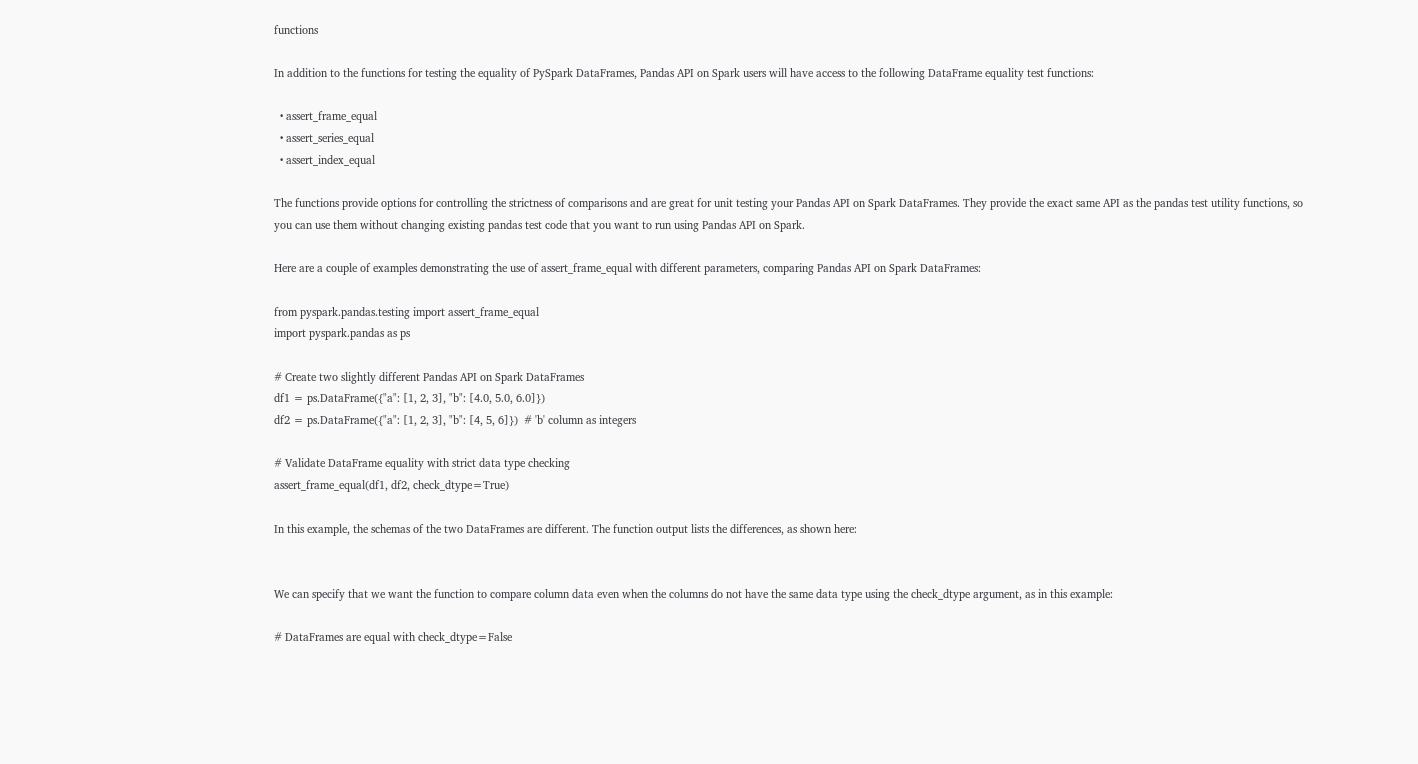functions

In addition to the functions for testing the equality of PySpark DataFrames, Pandas API on Spark users will have access to the following DataFrame equality test functions:

  • assert_frame_equal
  • assert_series_equal
  • assert_index_equal

The functions provide options for controlling the strictness of comparisons and are great for unit testing your Pandas API on Spark DataFrames. They provide the exact same API as the pandas test utility functions, so you can use them without changing existing pandas test code that you want to run using Pandas API on Spark.

Here are a couple of examples demonstrating the use of assert_frame_equal with different parameters, comparing Pandas API on Spark DataFrames:

from pyspark.pandas.testing import assert_frame_equal
import pyspark.pandas as ps

# Create two slightly different Pandas API on Spark DataFrames
df1 = ps.DataFrame({"a": [1, 2, 3], "b": [4.0, 5.0, 6.0]})
df2 = ps.DataFrame({"a": [1, 2, 3], "b": [4, 5, 6]})  # 'b' column as integers

# Validate DataFrame equality with strict data type checking
assert_frame_equal(df1, df2, check_dtype=True)

In this example, the schemas of the two DataFrames are different. The function output lists the differences, as shown here:


We can specify that we want the function to compare column data even when the columns do not have the same data type using the check_dtype argument, as in this example:

# DataFrames are equal with check_dtype=False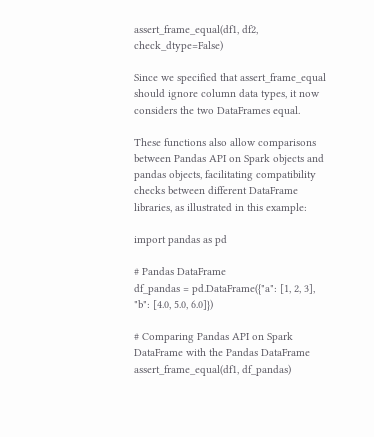assert_frame_equal(df1, df2, check_dtype=False)

Since we specified that assert_frame_equal should ignore column data types, it now considers the two DataFrames equal.

These functions also allow comparisons between Pandas API on Spark objects and pandas objects, facilitating compatibility checks between different DataFrame libraries, as illustrated in this example:

import pandas as pd

# Pandas DataFrame
df_pandas = pd.DataFrame({"a": [1, 2, 3], "b": [4.0, 5.0, 6.0]})

# Comparing Pandas API on Spark DataFrame with the Pandas DataFrame
assert_frame_equal(df1, df_pandas)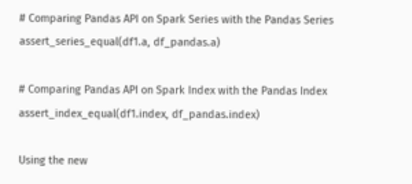# Comparing Pandas API on Spark Series with the Pandas Series
assert_series_equal(df1.a, df_pandas.a)

# Comparing Pandas API on Spark Index with the Pandas Index
assert_index_equal(df1.index, df_pandas.index)

Using the new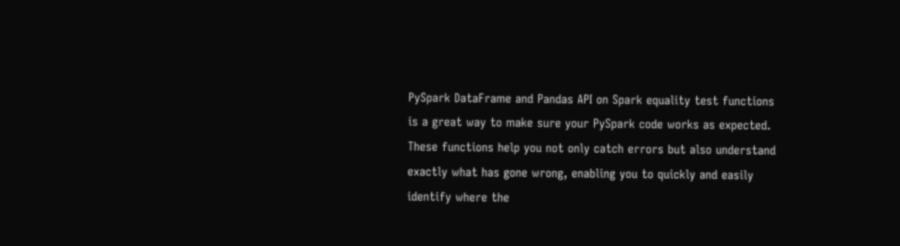PySpark DataFrame and Pandas API on Spark equality test functions is a great way to make sure your PySpark code works as expected. These functions help you not only catch errors but also understand exactly what has gone wrong, enabling you to quickly and easily identify where the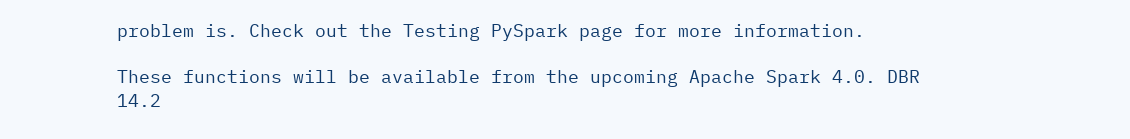problem is. Check out the Testing PySpark page for more information.

These functions will be available from the upcoming Apache Spark 4.0. DBR 14.2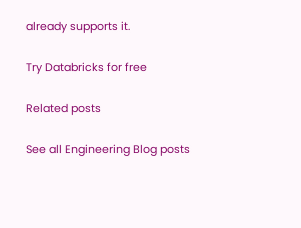already supports it.

Try Databricks for free

Related posts

See all Engineering Blog posts